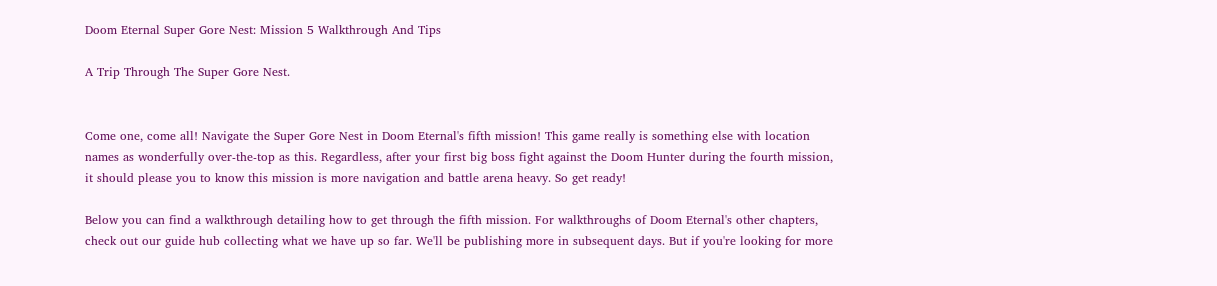Doom Eternal Super Gore Nest: Mission 5 Walkthrough And Tips

A Trip Through The Super Gore Nest.


Come one, come all! Navigate the Super Gore Nest in Doom Eternal's fifth mission! This game really is something else with location names as wonderfully over-the-top as this. Regardless, after your first big boss fight against the Doom Hunter during the fourth mission, it should please you to know this mission is more navigation and battle arena heavy. So get ready!

Below you can find a walkthrough detailing how to get through the fifth mission. For walkthroughs of Doom Eternal's other chapters, check out our guide hub collecting what we have up so far. We'll be publishing more in subsequent days. But if you're looking for more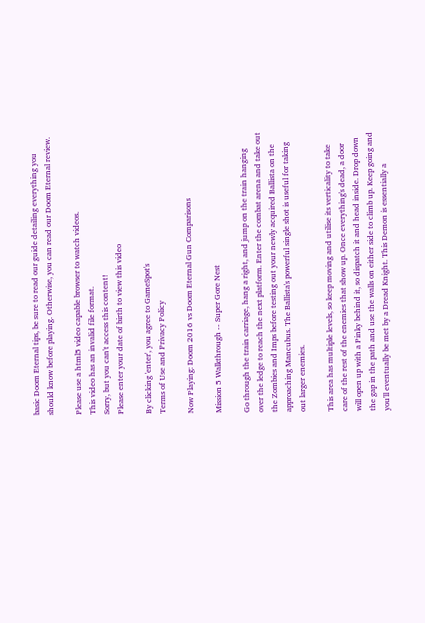basic Doom Eternal tips, be sure to read our guide detailing everything you should know before playing. Otherwise, you can read our Doom Eternal review.

Please use a html5 video capable browser to watch videos.
This video has an invalid file format.
Sorry, but you can't access this content!
Please enter your date of birth to view this video

By clicking 'enter', you agree to GameSpot's
Terms of Use and Privacy Policy

Now Playing: Doom 2016 vs Doom Eternal Gun Comparisons

Mission 5 Walkthrough -- Super Gore Nest

Go through the train carriage, hang a right, and jump on the train hanging over the ledge to reach the next platform. Enter the combat arena and take out the Zombies and Imps before testing out your newly acquired Ballista on the approaching Mancubus. The Ballista's powerful single shot is useful for taking out larger enemies.

This area has multiple levels, so keep moving and utilise its verticality to take care of the rest of the enemies that show up. Once everything's dead, a door will open up with a Pinky behind it, so dispatch it and head inside. Drop down the gap in the path and use the walls on either side to climb up. Keep going and you'll eventually be met by a Dread Knight. This Demon is essentially a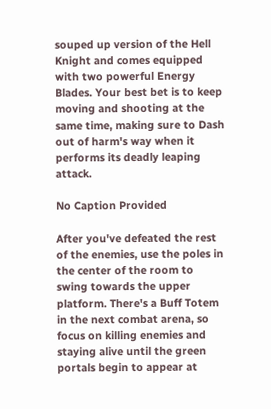souped up version of the Hell Knight and comes equipped with two powerful Energy Blades. Your best bet is to keep moving and shooting at the same time, making sure to Dash out of harm's way when it performs its deadly leaping attack.

No Caption Provided

After you've defeated the rest of the enemies, use the poles in the center of the room to swing towards the upper platform. There's a Buff Totem in the next combat arena, so focus on killing enemies and staying alive until the green portals begin to appear at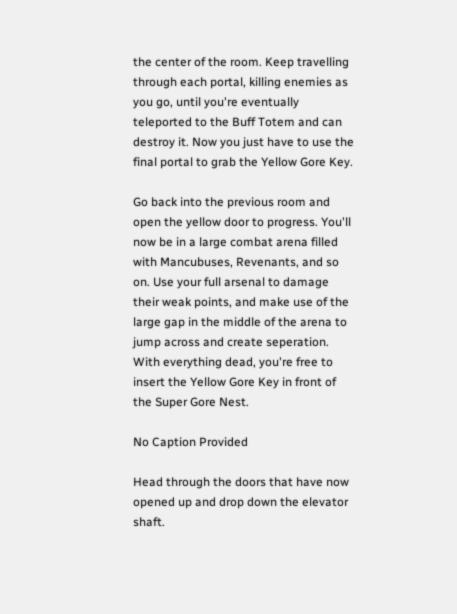the center of the room. Keep travelling through each portal, killing enemies as you go, until you're eventually teleported to the Buff Totem and can destroy it. Now you just have to use the final portal to grab the Yellow Gore Key.

Go back into the previous room and open the yellow door to progress. You'll now be in a large combat arena filled with Mancubuses, Revenants, and so on. Use your full arsenal to damage their weak points, and make use of the large gap in the middle of the arena to jump across and create seperation. With everything dead, you're free to insert the Yellow Gore Key in front of the Super Gore Nest.

No Caption Provided

Head through the doors that have now opened up and drop down the elevator shaft.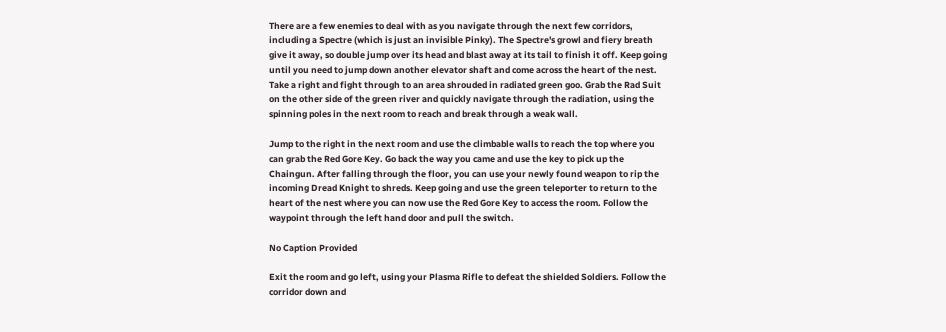There are a few enemies to deal with as you navigate through the next few corridors, including a Spectre (which is just an invisible Pinky). The Spectre's growl and fiery breath give it away, so double jump over its head and blast away at its tail to finish it off. Keep going until you need to jump down another elevator shaft and come across the heart of the nest. Take a right and fight through to an area shrouded in radiated green goo. Grab the Rad Suit on the other side of the green river and quickly navigate through the radiation, using the spinning poles in the next room to reach and break through a weak wall.

Jump to the right in the next room and use the climbable walls to reach the top where you can grab the Red Gore Key. Go back the way you came and use the key to pick up the Chaingun. After falling through the floor, you can use your newly found weapon to rip the incoming Dread Knight to shreds. Keep going and use the green teleporter to return to the heart of the nest where you can now use the Red Gore Key to access the room. Follow the waypoint through the left hand door and pull the switch.

No Caption Provided

Exit the room and go left, using your Plasma Rifle to defeat the shielded Soldiers. Follow the corridor down and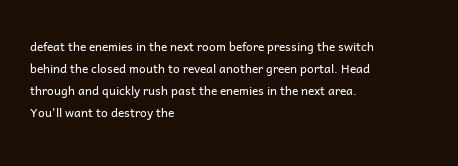defeat the enemies in the next room before pressing the switch behind the closed mouth to reveal another green portal. Head through and quickly rush past the enemies in the next area. You'll want to destroy the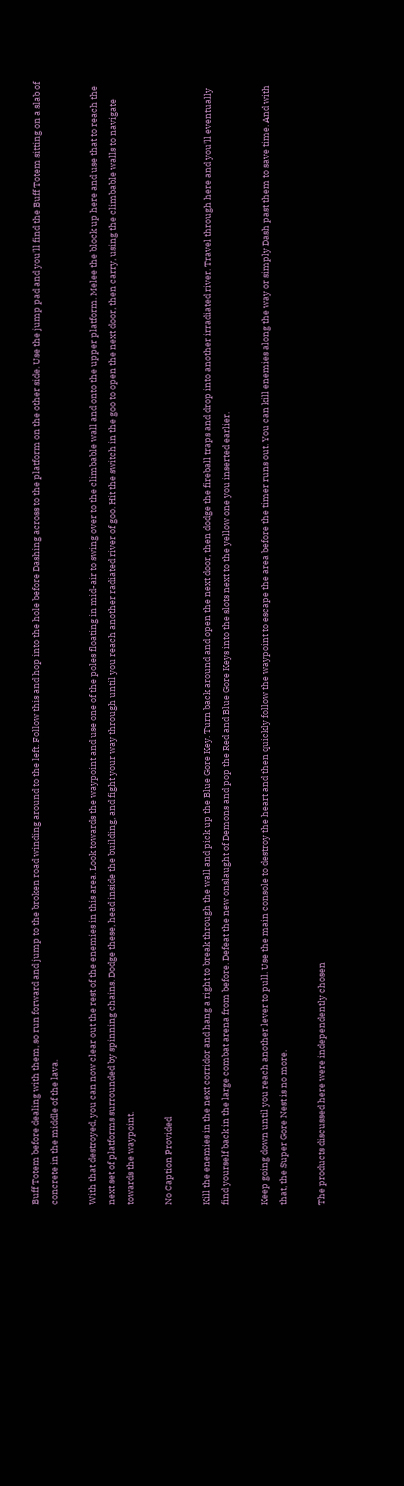Buff Totem before dealing with them, so run forward and jump to the broken road winding around to the left. Follow this and hop into the hole before Dashing across to the platform on the other side. Use the jump pad and you'll find the Buff Totem sitting on a slab of concrete in the middle of the lava.

With that destroyed, you can now clear out the rest of the enemies in this area. Look towards the waypoint and use one of the poles floating in mid-air to swing over to the climbable wall and onto the upper platform. Melee the block up here and use that to reach the next set of platforms surrounded by spinning chains. Dodge these, head inside the building, and fight your way through until you reach another radiated river of goo. Hit the switch in the goo to open the next door, then carry, using the climbable walls to navigate towards the waypoint.

No Caption Provided

Kill the enemies in the next corridor and hang a right to break through the wall and pick up the Blue Gore Key. Turn back around and open the next door, then dodge the fireball traps and drop into another irradiated river. Travel through here and you'll eventually find yourself back in the large combat arena from before. Defeat the new onslaught of Demons and pop the Red and Blue Gore Keys into the slots next to the yellow one you inserted earlier.

Keep going down until you reach another lever to pull. Use the main console to destroy the heart and then quickly follow the waypoint to escape the area before the timer runs out. You can kill enemies along the way or simply Dash past them to save time. And with that, the Super Gore Nest is no more.

The products discussed here were independently chosen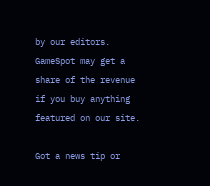by our editors. GameSpot may get a share of the revenue if you buy anything featured on our site.

Got a news tip or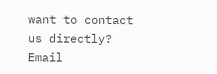want to contact us directly? Email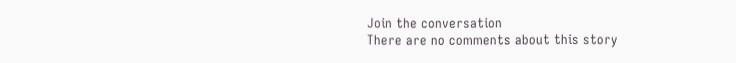Join the conversation
There are no comments about this story